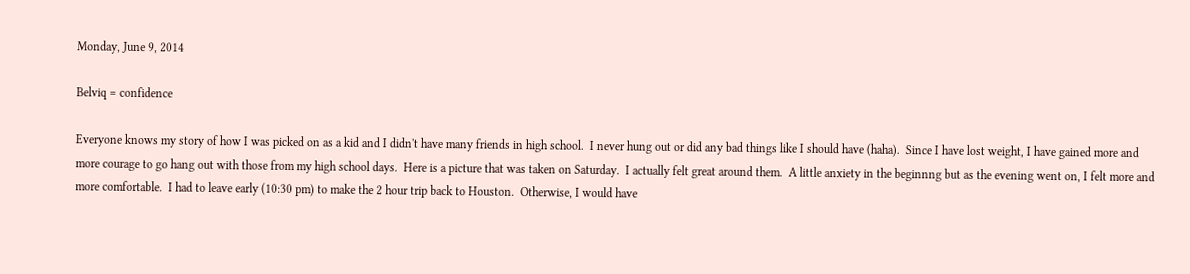Monday, June 9, 2014

Belviq = confidence

Everyone knows my story of how I was picked on as a kid and I didn't have many friends in high school.  I never hung out or did any bad things like I should have (haha).  Since I have lost weight, I have gained more and more courage to go hang out with those from my high school days.  Here is a picture that was taken on Saturday.  I actually felt great around them.  A little anxiety in the beginnng but as the evening went on, I felt more and more comfortable.  I had to leave early (10:30 pm) to make the 2 hour trip back to Houston.  Otherwise, I would have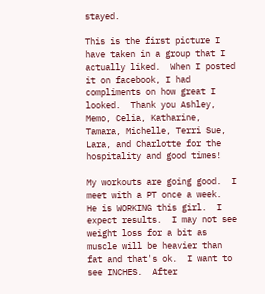stayed.

This is the first picture I have taken in a group that I actually liked.  When I posted it on facebook, I had compliments on how great I looked.  Thank you Ashley, Memo, Celia, Katharine, Tamara, Michelle, Terri Sue, Lara, and Charlotte for the hospitality and good times!

My workouts are going good.  I meet with a PT once a week.  He is WORKING this girl.  I expect results.  I may not see weight loss for a bit as muscle will be heavier than fat and that's ok.  I want to see INCHES.  After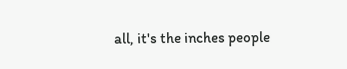all, it's the inches people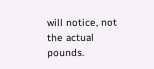will notice, not the actual pounds.